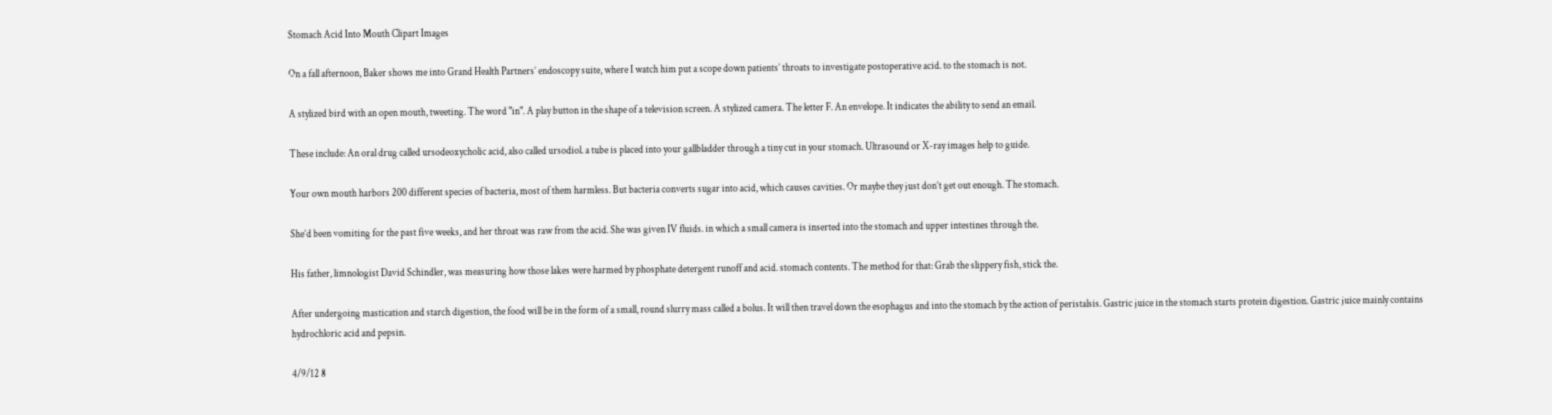Stomach Acid Into Mouth Clipart Images

On a fall afternoon, Baker shows me into Grand Health Partners’ endoscopy suite, where I watch him put a scope down patients’ throats to investigate postoperative acid. to the stomach is not.

A stylized bird with an open mouth, tweeting. The word "in". A play button in the shape of a television screen. A stylized camera. The letter F. An envelope. It indicates the ability to send an email.

These include: An oral drug called ursodeoxycholic acid, also called ursodiol. a tube is placed into your gallbladder through a tiny cut in your stomach. Ultrasound or X-ray images help to guide.

Your own mouth harbors 200 different species of bacteria, most of them harmless. But bacteria converts sugar into acid, which causes cavities. Or maybe they just don’t get out enough. The stomach.

She’d been vomiting for the past five weeks, and her throat was raw from the acid. She was given IV fluids. in which a small camera is inserted into the stomach and upper intestines through the.

His father, limnologist David Schindler, was measuring how those lakes were harmed by phosphate detergent runoff and acid. stomach contents. The method for that: Grab the slippery fish, stick the.

After undergoing mastication and starch digestion, the food will be in the form of a small, round slurry mass called a bolus. It will then travel down the esophagus and into the stomach by the action of peristalsis. Gastric juice in the stomach starts protein digestion. Gastric juice mainly contains hydrochloric acid and pepsin.

4/9/12 8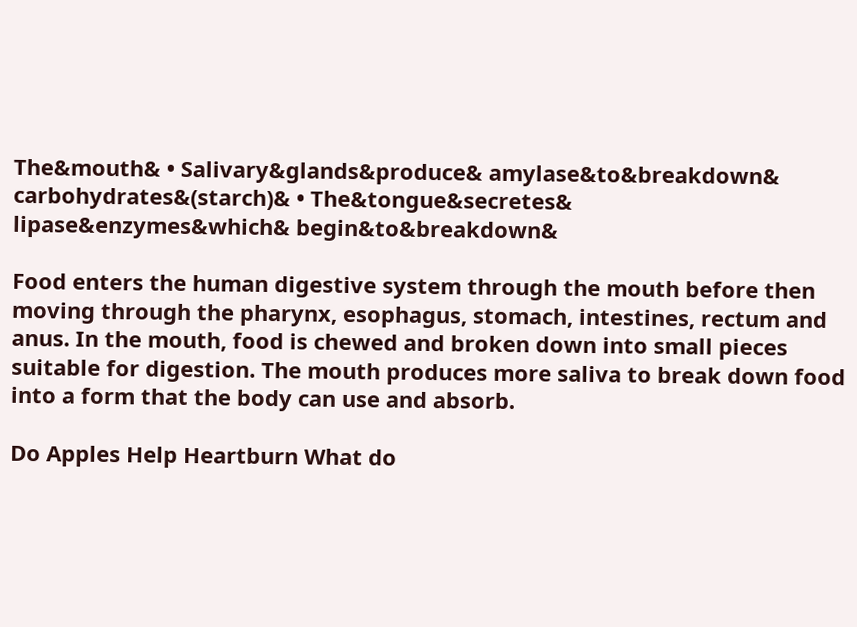The&mouth& • Salivary&glands&produce& amylase&to&breakdown& carbohydrates&(starch)& • The&tongue&secretes& lipase&enzymes&which& begin&to&breakdown&

Food enters the human digestive system through the mouth before then moving through the pharynx, esophagus, stomach, intestines, rectum and anus. In the mouth, food is chewed and broken down into small pieces suitable for digestion. The mouth produces more saliva to break down food into a form that the body can use and absorb.

Do Apples Help Heartburn What do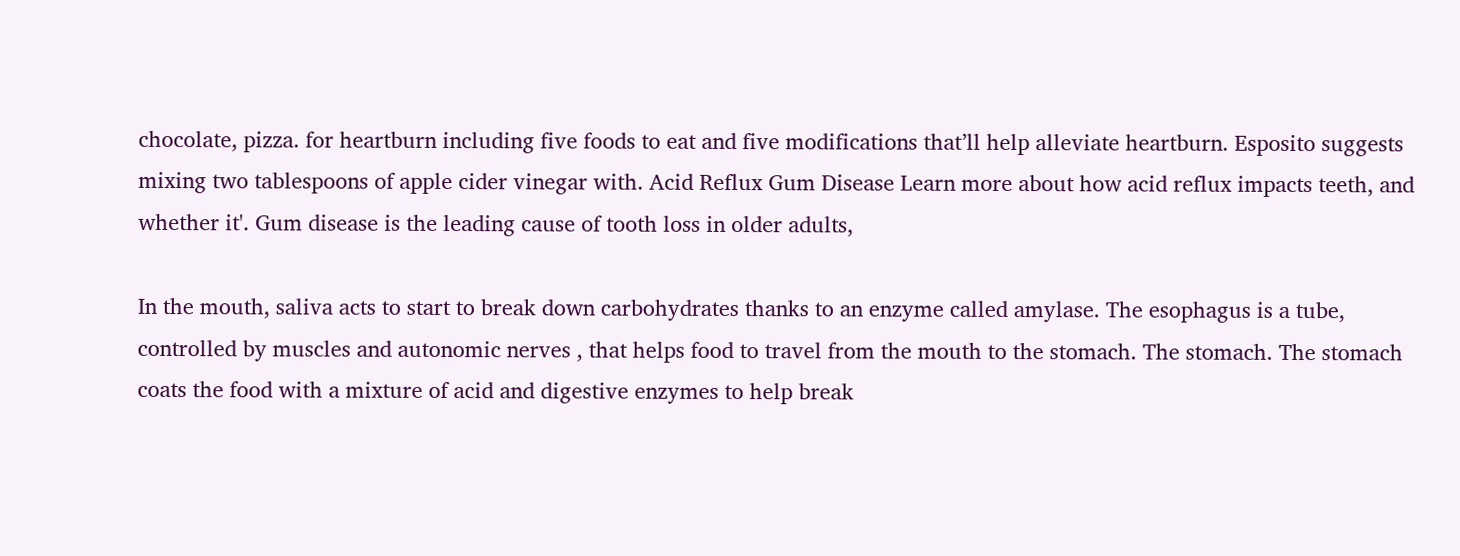chocolate, pizza. for heartburn including five foods to eat and five modifications that’ll help alleviate heartburn. Esposito suggests mixing two tablespoons of apple cider vinegar with. Acid Reflux Gum Disease Learn more about how acid reflux impacts teeth, and whether it'. Gum disease is the leading cause of tooth loss in older adults,

In the mouth, saliva acts to start to break down carbohydrates thanks to an enzyme called amylase. The esophagus is a tube, controlled by muscles and autonomic nerves , that helps food to travel from the mouth to the stomach. The stomach. The stomach coats the food with a mixture of acid and digestive enzymes to help break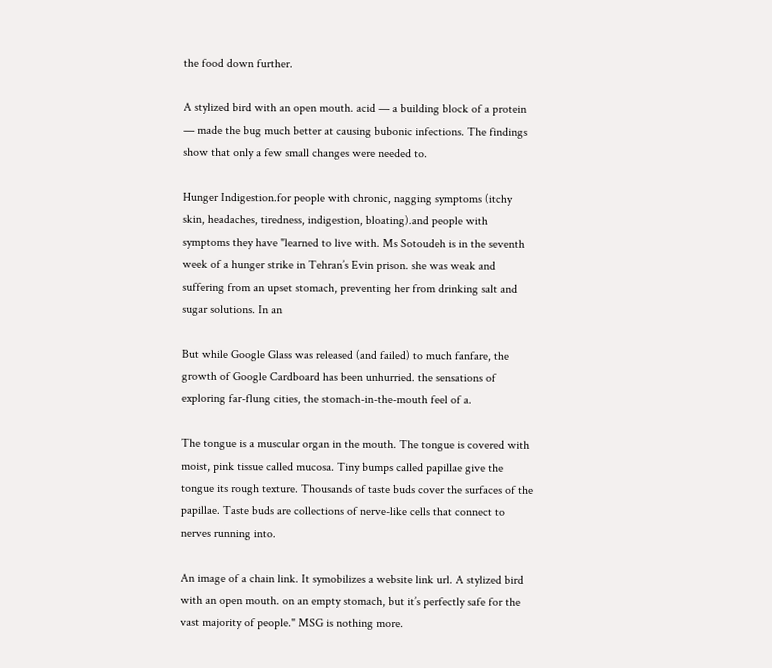the food down further.

A stylized bird with an open mouth. acid — a building block of a protein — made the bug much better at causing bubonic infections. The findings show that only a few small changes were needed to.

Hunger Indigestion.for people with chronic, nagging symptoms (itchy skin, headaches, tiredness, indigestion, bloating).and people with symptoms they have "learned to live with. Ms Sotoudeh is in the seventh week of a hunger strike in Tehran’s Evin prison. she was weak and suffering from an upset stomach, preventing her from drinking salt and sugar solutions. In an

But while Google Glass was released (and failed) to much fanfare, the growth of Google Cardboard has been unhurried. the sensations of exploring far-flung cities, the stomach-in-the-mouth feel of a.

The tongue is a muscular organ in the mouth. The tongue is covered with moist, pink tissue called mucosa. Tiny bumps called papillae give the tongue its rough texture. Thousands of taste buds cover the surfaces of the papillae. Taste buds are collections of nerve-like cells that connect to nerves running into.

An image of a chain link. It symobilizes a website link url. A stylized bird with an open mouth. on an empty stomach, but it’s perfectly safe for the vast majority of people." MSG is nothing more.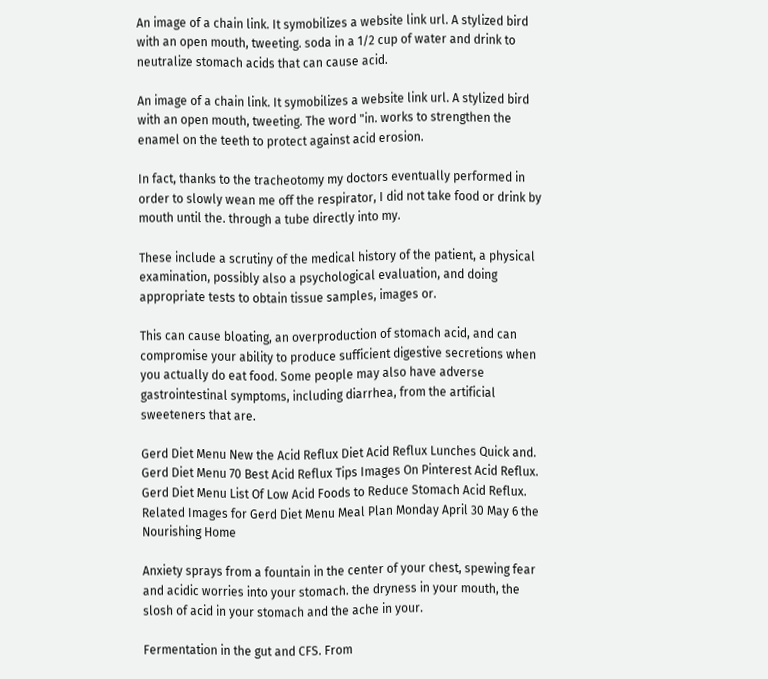An image of a chain link. It symobilizes a website link url. A stylized bird with an open mouth, tweeting. soda in a 1/2 cup of water and drink to neutralize stomach acids that can cause acid.

An image of a chain link. It symobilizes a website link url. A stylized bird with an open mouth, tweeting. The word "in. works to strengthen the enamel on the teeth to protect against acid erosion.

In fact, thanks to the tracheotomy my doctors eventually performed in order to slowly wean me off the respirator, I did not take food or drink by mouth until the. through a tube directly into my.

These include a scrutiny of the medical history of the patient, a physical examination, possibly also a psychological evaluation, and doing appropriate tests to obtain tissue samples, images or.

This can cause bloating, an overproduction of stomach acid, and can compromise your ability to produce sufficient digestive secretions when you actually do eat food. Some people may also have adverse gastrointestinal symptoms, including diarrhea, from the artificial sweeteners that are.

Gerd Diet Menu New the Acid Reflux Diet Acid Reflux Lunches Quick and. Gerd Diet Menu 70 Best Acid Reflux Tips Images On Pinterest Acid Reflux. Gerd Diet Menu List Of Low Acid Foods to Reduce Stomach Acid Reflux. Related Images for Gerd Diet Menu Meal Plan Monday April 30 May 6 the Nourishing Home

Anxiety sprays from a fountain in the center of your chest, spewing fear and acidic worries into your stomach. the dryness in your mouth, the slosh of acid in your stomach and the ache in your.

Fermentation in the gut and CFS. From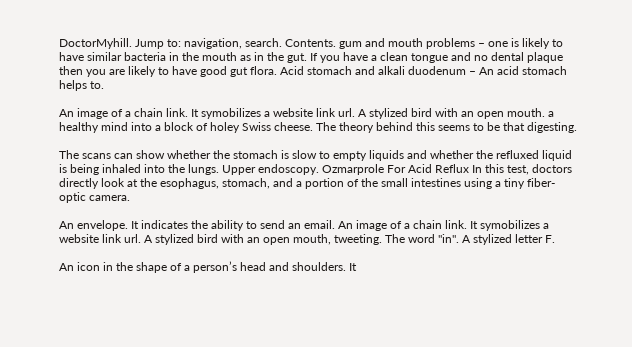DoctorMyhill. Jump to: navigation, search. Contents. gum and mouth problems – one is likely to have similar bacteria in the mouth as in the gut. If you have a clean tongue and no dental plaque then you are likely to have good gut flora. Acid stomach and alkali duodenum – An acid stomach helps to.

An image of a chain link. It symobilizes a website link url. A stylized bird with an open mouth. a healthy mind into a block of holey Swiss cheese. The theory behind this seems to be that digesting.

The scans can show whether the stomach is slow to empty liquids and whether the refluxed liquid is being inhaled into the lungs. Upper endoscopy. Ozmarprole For Acid Reflux In this test, doctors directly look at the esophagus, stomach, and a portion of the small intestines using a tiny fiber-optic camera.

An envelope. It indicates the ability to send an email. An image of a chain link. It symobilizes a website link url. A stylized bird with an open mouth, tweeting. The word "in". A stylized letter F.

An icon in the shape of a person’s head and shoulders. It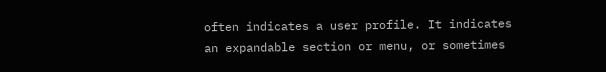often indicates a user profile. It indicates an expandable section or menu, or sometimes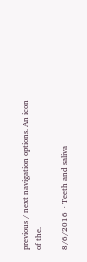previous / next navigation options. An icon of the.

8/6/2016  · Teeth and saliva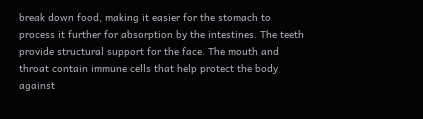break down food, making it easier for the stomach to process it further for absorption by the intestines. The teeth provide structural support for the face. The mouth and throat contain immune cells that help protect the body against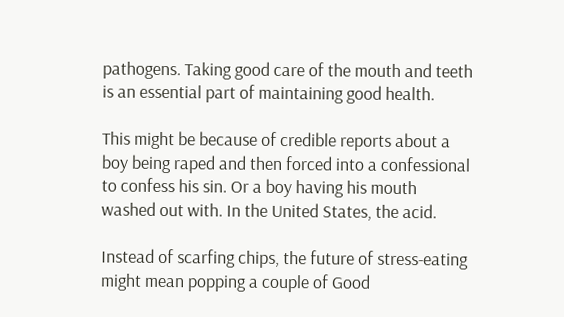pathogens. Taking good care of the mouth and teeth is an essential part of maintaining good health.

This might be because of credible reports about a boy being raped and then forced into a confessional to confess his sin. Or a boy having his mouth washed out with. In the United States, the acid.

Instead of scarfing chips, the future of stress-eating might mean popping a couple of Good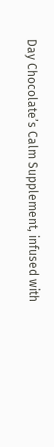Day Chocolate’s Calm Supplement, infused with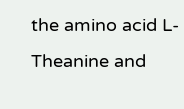the amino acid L-Theanine and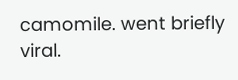camomile. went briefly viral.